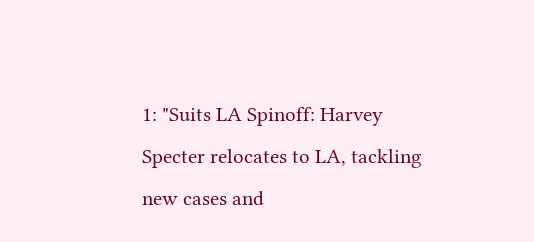1: "Suits LA Spinoff: Harvey Specter relocates to LA, tackling new cases and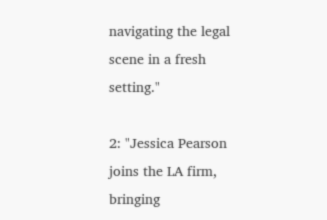navigating the legal scene in a fresh setting."

2: "Jessica Pearson joins the LA firm, bringing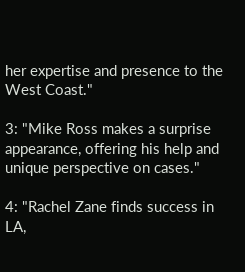her expertise and presence to the West Coast."

3: "Mike Ross makes a surprise appearance, offering his help and unique perspective on cases."

4: "Rachel Zane finds success in LA,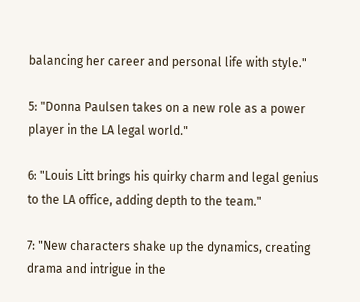balancing her career and personal life with style."

5: "Donna Paulsen takes on a new role as a power player in the LA legal world."

6: "Louis Litt brings his quirky charm and legal genius to the LA office, adding depth to the team."

7: "New characters shake up the dynamics, creating drama and intrigue in the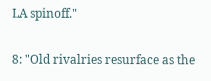LA spinoff."

8: "Old rivalries resurface as the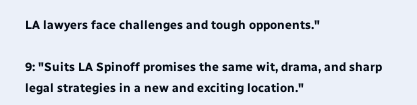LA lawyers face challenges and tough opponents."

9: "Suits LA Spinoff promises the same wit, drama, and sharp legal strategies in a new and exciting location."